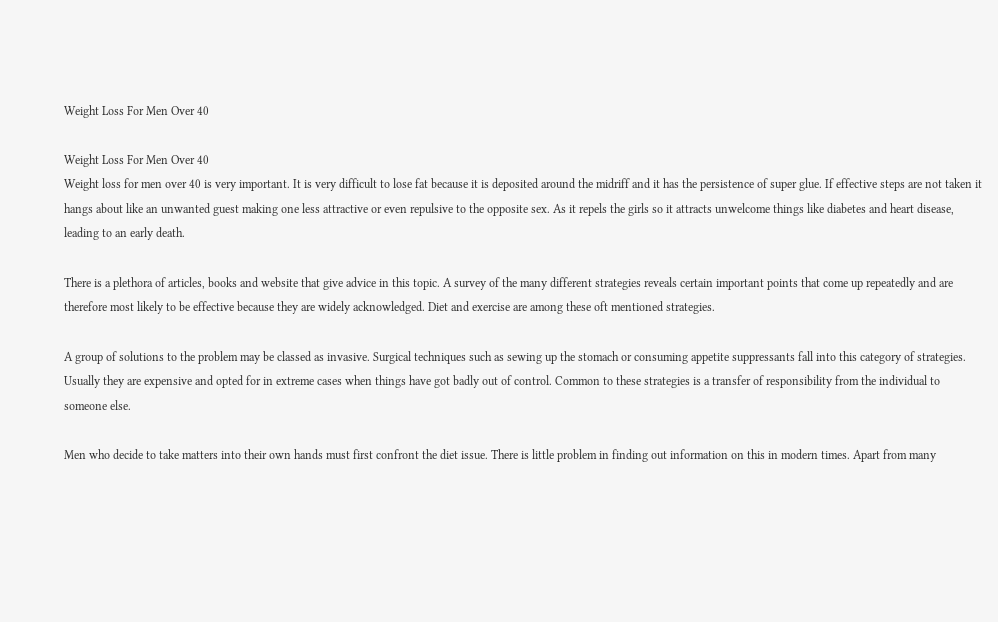Weight Loss For Men Over 40

Weight Loss For Men Over 40
Weight loss for men over 40 is very important. It is very difficult to lose fat because it is deposited around the midriff and it has the persistence of super glue. If effective steps are not taken it hangs about like an unwanted guest making one less attractive or even repulsive to the opposite sex. As it repels the girls so it attracts unwelcome things like diabetes and heart disease, leading to an early death.

There is a plethora of articles, books and website that give advice in this topic. A survey of the many different strategies reveals certain important points that come up repeatedly and are therefore most likely to be effective because they are widely acknowledged. Diet and exercise are among these oft mentioned strategies.

A group of solutions to the problem may be classed as invasive. Surgical techniques such as sewing up the stomach or consuming appetite suppressants fall into this category of strategies. Usually they are expensive and opted for in extreme cases when things have got badly out of control. Common to these strategies is a transfer of responsibility from the individual to someone else.

Men who decide to take matters into their own hands must first confront the diet issue. There is little problem in finding out information on this in modern times. Apart from many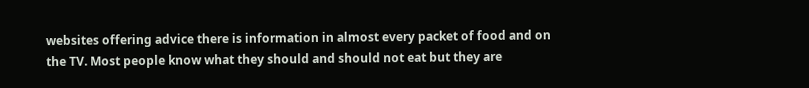websites offering advice there is information in almost every packet of food and on the TV. Most people know what they should and should not eat but they are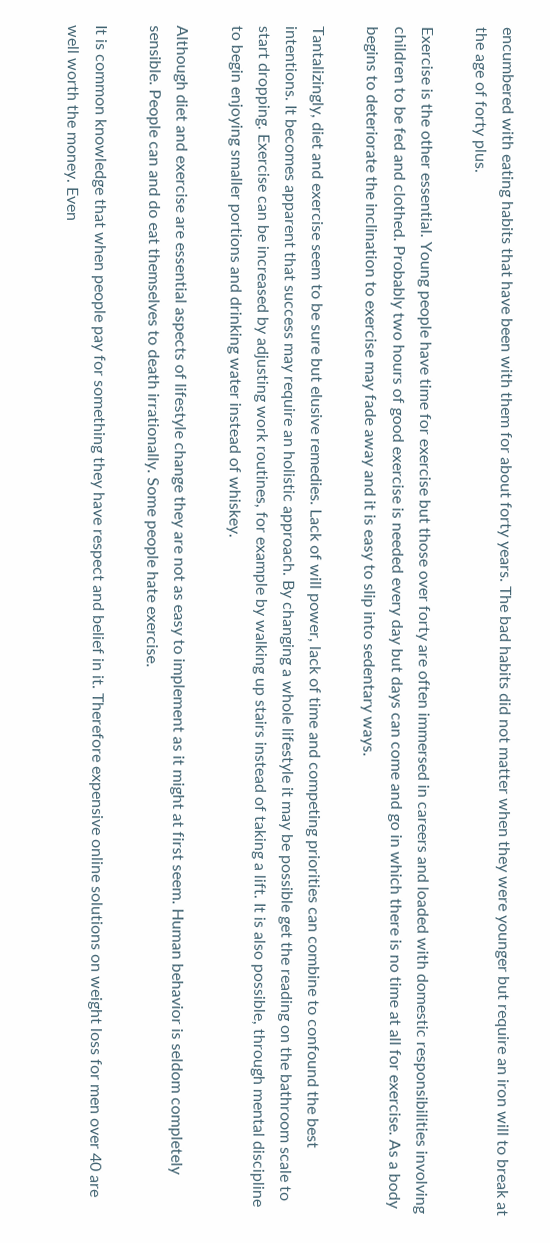encumbered with eating habits that have been with them for about forty years. The bad habits did not matter when they were younger but require an iron will to break at the age of forty plus.

Exercise is the other essential. Young people have time for exercise but those over forty are often immersed in careers and loaded with domestic responsibilities involving children to be fed and clothed. Probably two hours of good exercise is needed every day but days can come and go in which there is no time at all for exercise. As a body begins to deteriorate the inclination to exercise may fade away and it is easy to slip into sedentary ways.

Tantalizingly, diet and exercise seem to be sure but elusive remedies. Lack of will power, lack of time and competing priorities can combine to confound the best intentions. It becomes apparent that success may require an holistic approach. By changing a whole lifestyle it may be possible get the reading on the bathroom scale to start dropping. Exercise can be increased by adjusting work routines, for example by walking up stairs instead of taking a lift. It is also possible, through mental discipline to begin enjoying smaller portions and drinking water instead of whiskey.

Although diet and exercise are essential aspects of lifestyle change they are not as easy to implement as it might at first seem. Human behavior is seldom completely sensible. People can and do eat themselves to death irrationally. Some people hate exercise.

It is common knowledge that when people pay for something they have respect and belief in it. Therefore expensive online solutions on weight loss for men over 40 are well worth the money. Even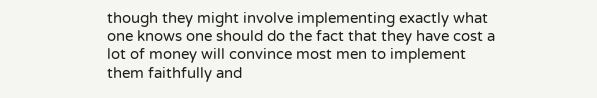though they might involve implementing exactly what one knows one should do the fact that they have cost a lot of money will convince most men to implement them faithfully and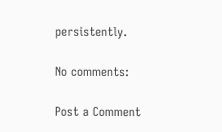persistently.

No comments:

Post a Comment